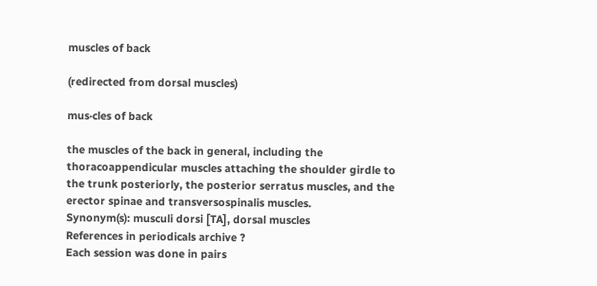muscles of back

(redirected from dorsal muscles)

mus·cles of back

the muscles of the back in general, including the thoracoappendicular muscles attaching the shoulder girdle to the trunk posteriorly, the posterior serratus muscles, and the erector spinae and transversospinalis muscles.
Synonym(s): musculi dorsi [TA], dorsal muscles
References in periodicals archive ?
Each session was done in pairs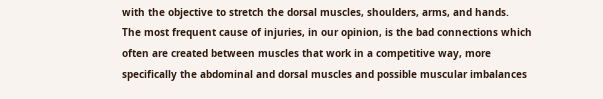with the objective to stretch the dorsal muscles, shoulders, arms, and hands.
The most frequent cause of injuries, in our opinion, is the bad connections which often are created between muscles that work in a competitive way, more specifically the abdominal and dorsal muscles and possible muscular imbalances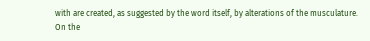with are created, as suggested by the word itself, by alterations of the musculature.
On the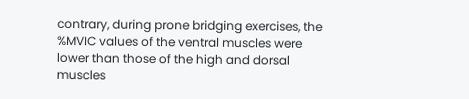contrary, during prone bridging exercises, the %MVIC values of the ventral muscles were lower than those of the high and dorsal muscles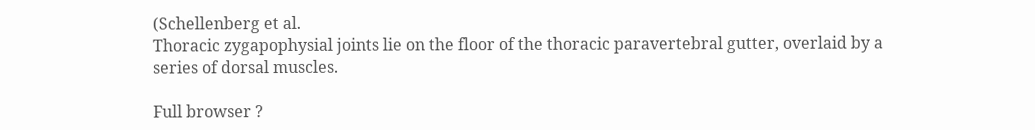(Schellenberg et al.
Thoracic zygapophysial joints lie on the floor of the thoracic paravertebral gutter, overlaid by a series of dorsal muscles.

Full browser ?